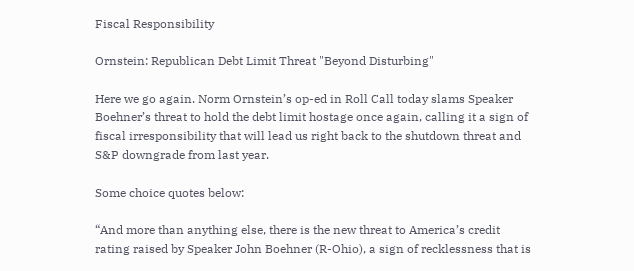Fiscal Responsibility

Ornstein: Republican Debt Limit Threat "Beyond Disturbing"

Here we go again. Norm Ornstein’s op-ed in Roll Call today slams Speaker Boehner’s threat to hold the debt limit hostage once again, calling it a sign of fiscal irresponsibility that will lead us right back to the shutdown threat and S&P downgrade from last year.

Some choice quotes below:

“And more than anything else, there is the new threat to America’s credit rating raised by Speaker John Boehner (R-Ohio), a sign of recklessness that is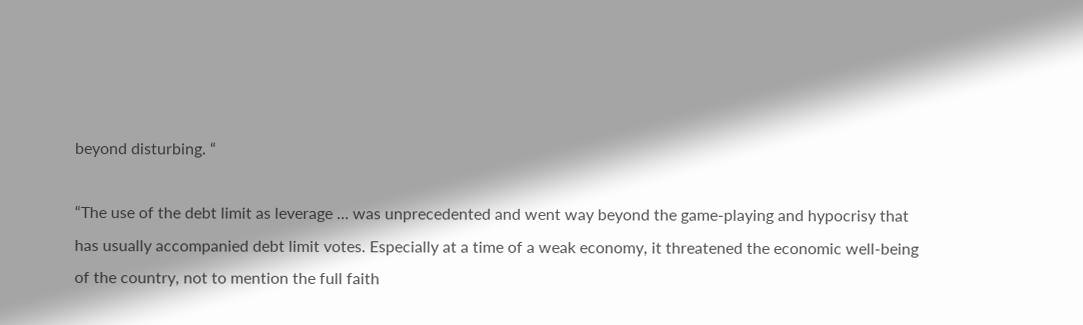beyond disturbing. “

“The use of the debt limit as leverage … was unprecedented and went way beyond the game-playing and hypocrisy that has usually accompanied debt limit votes. Especially at a time of a weak economy, it threatened the economic well-being of the country, not to mention the full faith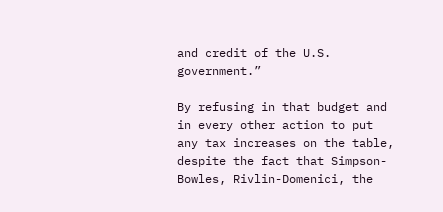and credit of the U.S. government.”

By refusing in that budget and in every other action to put any tax increases on the table, despite the fact that Simpson-Bowles, Rivlin-Domenici, the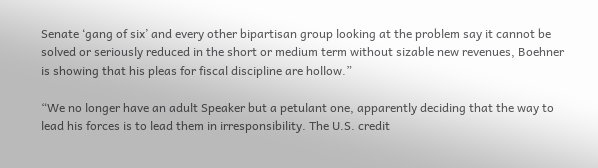Senate ‘gang of six’ and every other bipartisan group looking at the problem say it cannot be solved or seriously reduced in the short or medium term without sizable new revenues, Boehner is showing that his pleas for fiscal discipline are hollow.”

“We no longer have an adult Speaker but a petulant one, apparently deciding that the way to lead his forces is to lead them in irresponsibility. The U.S. credit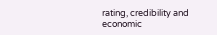rating, credibility and economic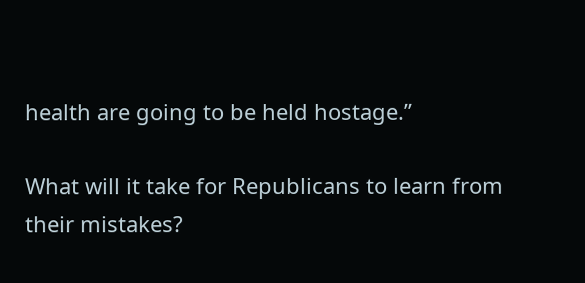health are going to be held hostage.”

What will it take for Republicans to learn from their mistakes?